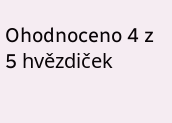Ohodnoceno 4 z 5 hvězdiček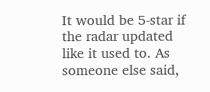It would be 5-star if the radar updated like it used to. As someone else said,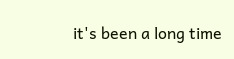it's been a long time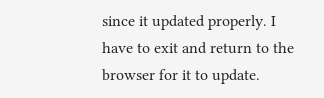since it updated properly. I have to exit and return to the browser for it to update.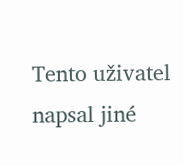Tento uživatel napsal jiné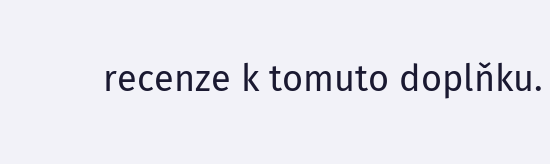recenze k tomuto doplňku.